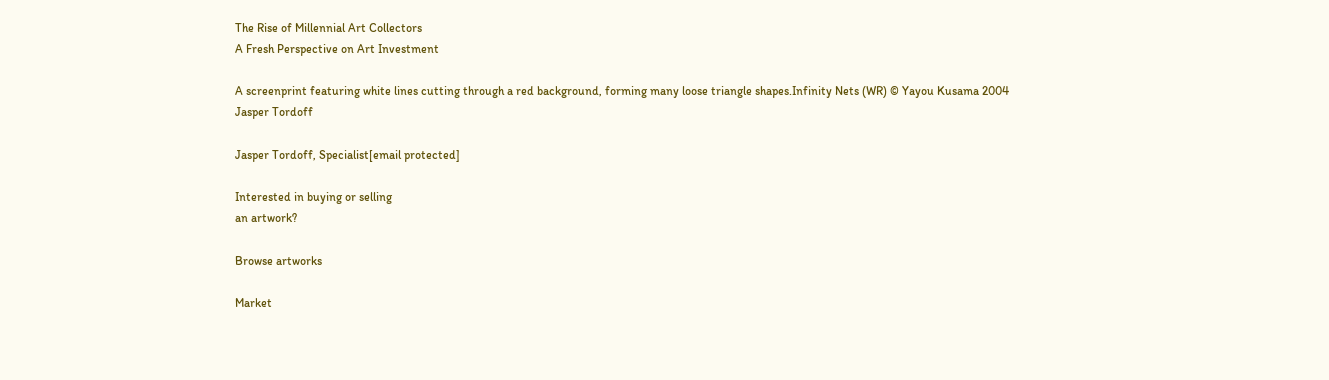The Rise of Millennial Art Collectors
A Fresh Perspective on Art Investment

A screenprint featuring white lines cutting through a red background, forming many loose triangle shapes.Infinity Nets (WR) © Yayou Kusama 2004
Jasper Tordoff

Jasper Tordoff, Specialist[email protected]

Interested in buying or selling
an artwork?

Browse artworks

Market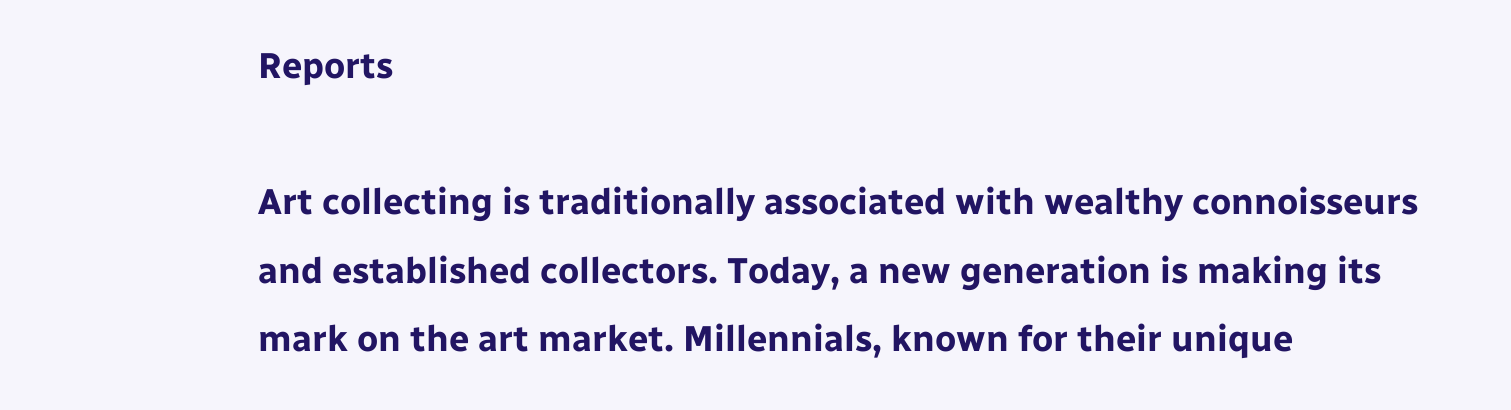Reports

Art collecting is traditionally associated with wealthy connoisseurs and established collectors. Today, a new generation is making its mark on the art market. Millennials, known for their unique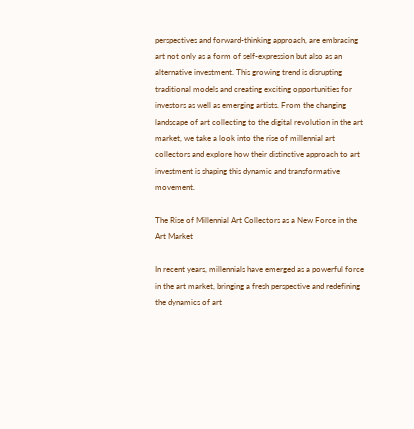perspectives and forward-thinking approach, are embracing art not only as a form of self-expression but also as an alternative investment. This growing trend is disrupting traditional models and creating exciting opportunities for investors as well as emerging artists. From the changing landscape of art collecting to the digital revolution in the art market, we take a look into the rise of millennial art collectors and explore how their distinctive approach to art investment is shaping this dynamic and transformative movement.

The Rise of Millennial Art Collectors as a New Force in the Art Market

In recent years, millennials have emerged as a powerful force in the art market, bringing a fresh perspective and redefining the dynamics of art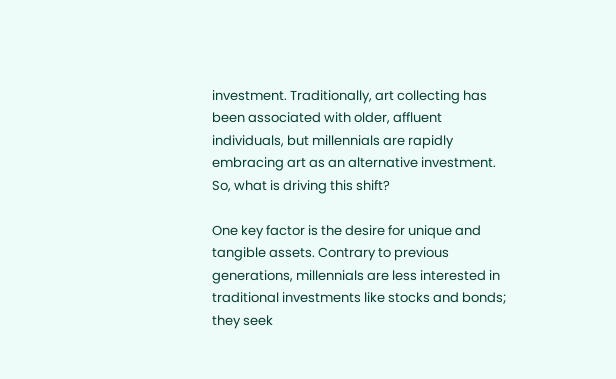investment. Traditionally, art collecting has been associated with older, affluent individuals, but millennials are rapidly embracing art as an alternative investment. So, what is driving this shift?

One key factor is the desire for unique and tangible assets. Contrary to previous generations, millennials are less interested in traditional investments like stocks and bonds; they seek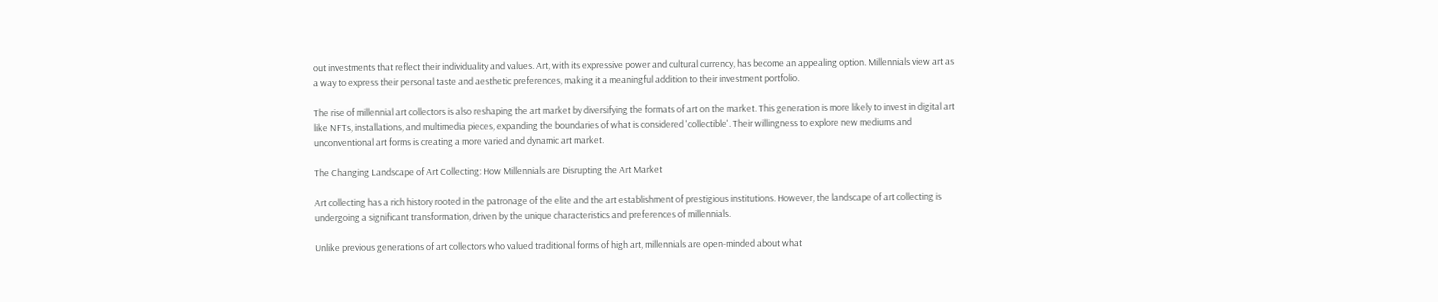out investments that reflect their individuality and values. Art, with its expressive power and cultural currency, has become an appealing option. Millennials view art as a way to express their personal taste and aesthetic preferences, making it a meaningful addition to their investment portfolio.

The rise of millennial art collectors is also reshaping the art market by diversifying the formats of art on the market. This generation is more likely to invest in digital art like NFTs, installations, and multimedia pieces, expanding the boundaries of what is considered 'collectible'. Their willingness to explore new mediums and unconventional art forms is creating a more varied and dynamic art market.

The Changing Landscape of Art Collecting: How Millennials are Disrupting the Art Market

Art collecting has a rich history rooted in the patronage of the elite and the art establishment of prestigious institutions. However, the landscape of art collecting is undergoing a significant transformation, driven by the unique characteristics and preferences of millennials.

Unlike previous generations of art collectors who valued traditional forms of high art, millennials are open-minded about what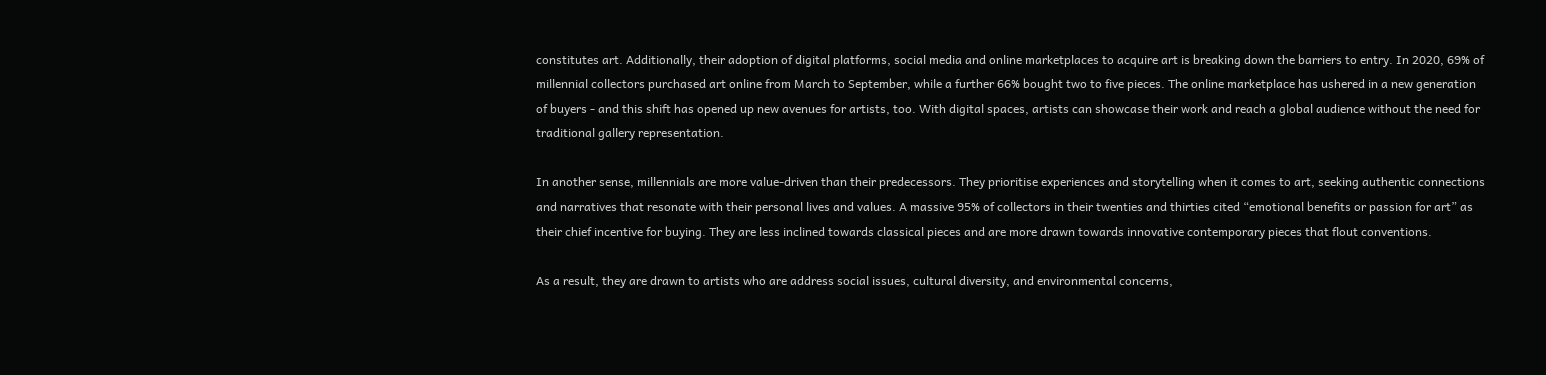constitutes art. Additionally, their adoption of digital platforms, social media and online marketplaces to acquire art is breaking down the barriers to entry. In 2020, 69% of millennial collectors purchased art online from March to September, while a further 66% bought two to five pieces. The online marketplace has ushered in a new generation of buyers - and this shift has opened up new avenues for artists, too. With digital spaces, artists can showcase their work and reach a global audience without the need for traditional gallery representation.

In another sense, millennials are more value-driven than their predecessors. They prioritise experiences and storytelling when it comes to art, seeking authentic connections and narratives that resonate with their personal lives and values. A massive 95% of collectors in their twenties and thirties cited “emotional benefits or passion for art” as their chief incentive for buying. They are less inclined towards classical pieces and are more drawn towards innovative contemporary pieces that flout conventions.

As a result, they are drawn to artists who are address social issues, cultural diversity, and environmental concerns,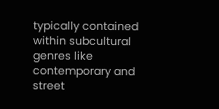typically contained within subcultural genres like contemporary and street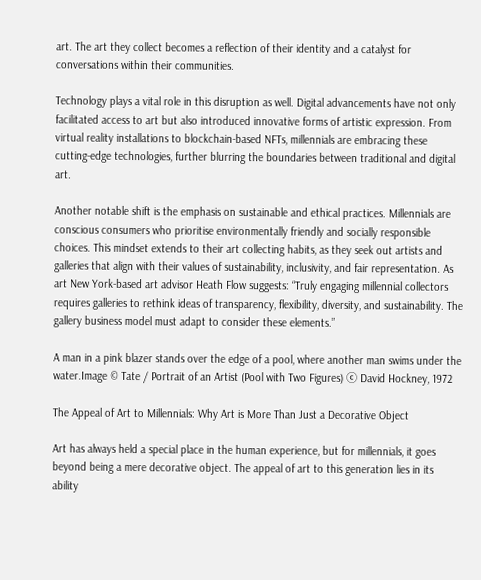art. The art they collect becomes a reflection of their identity and a catalyst for conversations within their communities.

Technology plays a vital role in this disruption as well. Digital advancements have not only facilitated access to art but also introduced innovative forms of artistic expression. From virtual reality installations to blockchain-based NFTs, millennials are embracing these cutting-edge technologies, further blurring the boundaries between traditional and digital art.

Another notable shift is the emphasis on sustainable and ethical practices. Millennials are conscious consumers who prioritise environmentally friendly and socially responsible choices. This mindset extends to their art collecting habits, as they seek out artists and galleries that align with their values of sustainability, inclusivity, and fair representation. As art New York-based art advisor Heath Flow suggests: “Truly engaging millennial collectors requires galleries to rethink ideas of transparency, flexibility, diversity, and sustainability. The gallery business model must adapt to consider these elements.”

A man in a pink blazer stands over the edge of a pool, where another man swims under the water.Image © Tate / Portrait of an Artist (Pool with Two Figures) ⓒ David Hockney, 1972

The Appeal of Art to Millennials: Why Art is More Than Just a Decorative Object

Art has always held a special place in the human experience, but for millennials, it goes beyond being a mere decorative object. The appeal of art to this generation lies in its ability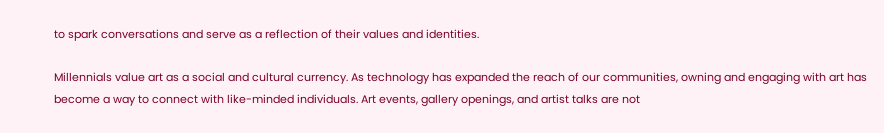to spark conversations and serve as a reflection of their values and identities.

Millennials value art as a social and cultural currency. As technology has expanded the reach of our communities, owning and engaging with art has become a way to connect with like-minded individuals. Art events, gallery openings, and artist talks are not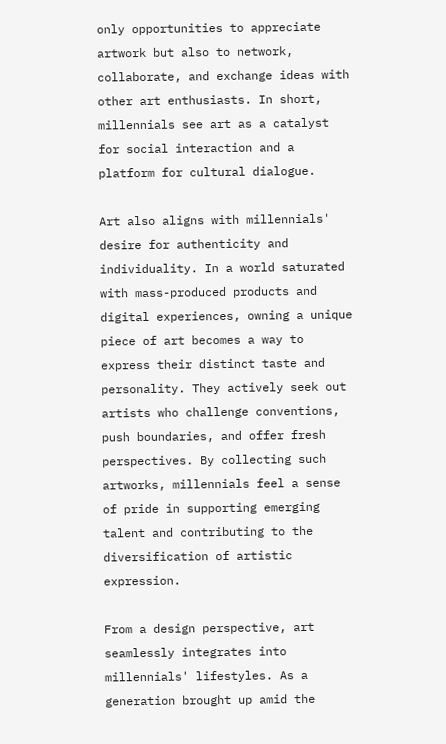only opportunities to appreciate artwork but also to network, collaborate, and exchange ideas with other art enthusiasts. In short, millennials see art as a catalyst for social interaction and a platform for cultural dialogue.

Art also aligns with millennials' desire for authenticity and individuality. In a world saturated with mass-produced products and digital experiences, owning a unique piece of art becomes a way to express their distinct taste and personality. They actively seek out artists who challenge conventions, push boundaries, and offer fresh perspectives. By collecting such artworks, millennials feel a sense of pride in supporting emerging talent and contributing to the diversification of artistic expression.

From a design perspective, art seamlessly integrates into millennials' lifestyles. As a generation brought up amid the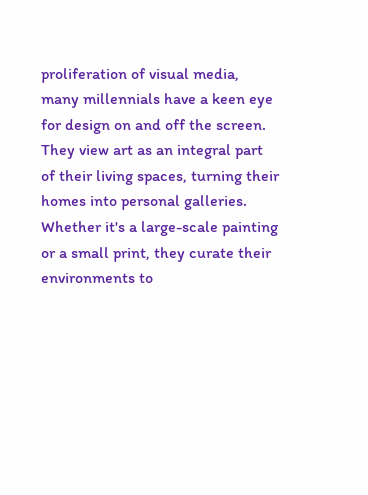proliferation of visual media, many millennials have a keen eye for design on and off the screen. They view art as an integral part of their living spaces, turning their homes into personal galleries. Whether it's a large-scale painting or a small print, they curate their environments to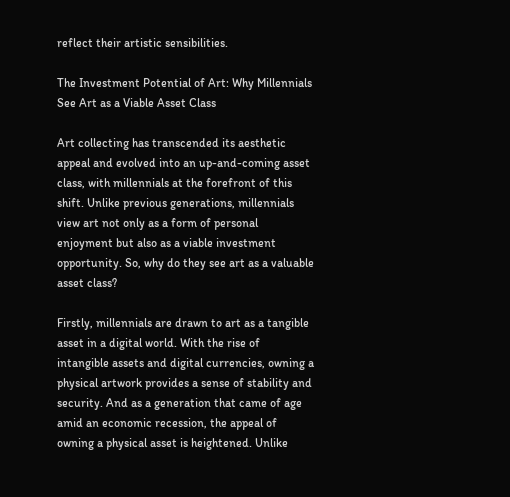reflect their artistic sensibilities.

The Investment Potential of Art: Why Millennials See Art as a Viable Asset Class

Art collecting has transcended its aesthetic appeal and evolved into an up-and-coming asset class, with millennials at the forefront of this shift. Unlike previous generations, millennials view art not only as a form of personal enjoyment but also as a viable investment opportunity. So, why do they see art as a valuable asset class?

Firstly, millennials are drawn to art as a tangible asset in a digital world. With the rise of intangible assets and digital currencies, owning a physical artwork provides a sense of stability and security. And as a generation that came of age amid an economic recession, the appeal of owning a physical asset is heightened. Unlike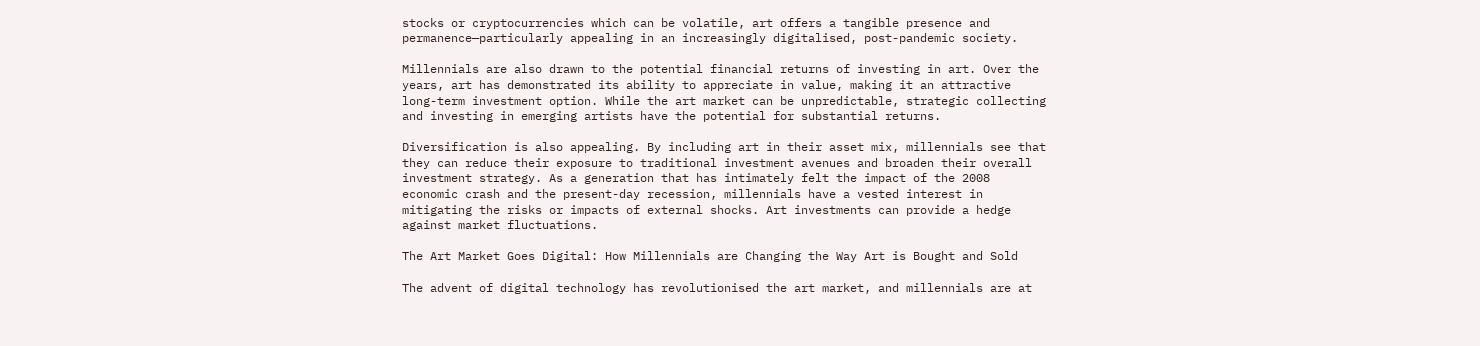stocks or cryptocurrencies which can be volatile, art offers a tangible presence and permanence—particularly appealing in an increasingly digitalised, post-pandemic society.

Millennials are also drawn to the potential financial returns of investing in art. Over the years, art has demonstrated its ability to appreciate in value, making it an attractive long-term investment option. While the art market can be unpredictable, strategic collecting and investing in emerging artists have the potential for substantial returns.

Diversification is also appealing. By including art in their asset mix, millennials see that they can reduce their exposure to traditional investment avenues and broaden their overall investment strategy. As a generation that has intimately felt the impact of the 2008 economic crash and the present-day recession, millennials have a vested interest in mitigating the risks or impacts of external shocks. Art investments can provide a hedge against market fluctuations.

The Art Market Goes Digital: How Millennials are Changing the Way Art is Bought and Sold

The advent of digital technology has revolutionised the art market, and millennials are at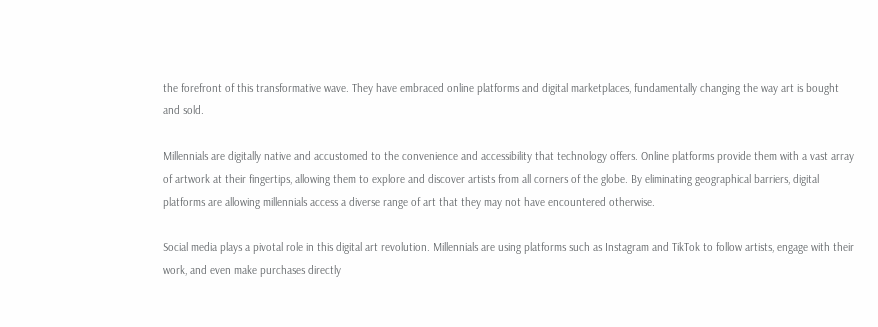the forefront of this transformative wave. They have embraced online platforms and digital marketplaces, fundamentally changing the way art is bought and sold.

Millennials are digitally native and accustomed to the convenience and accessibility that technology offers. Online platforms provide them with a vast array of artwork at their fingertips, allowing them to explore and discover artists from all corners of the globe. By eliminating geographical barriers, digital platforms are allowing millennials access a diverse range of art that they may not have encountered otherwise.

Social media plays a pivotal role in this digital art revolution. Millennials are using platforms such as Instagram and TikTok to follow artists, engage with their work, and even make purchases directly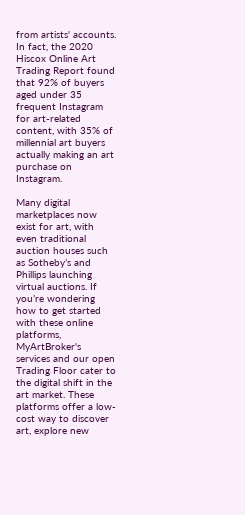from artists' accounts. In fact, the 2020 Hiscox Online Art Trading Report found that 92% of buyers aged under 35 frequent Instagram for art-related content, with 35% of millennial art buyers actually making an art purchase on Instagram.

Many digital marketplaces now exist for art, with even traditional auction houses such as Sotheby’s and Phillips launching virtual auctions. If you’re wondering how to get started with these online platforms, MyArtBroker's services and our open Trading Floor cater to the digital shift in the art market. These platforms offer a low-cost way to discover art, explore new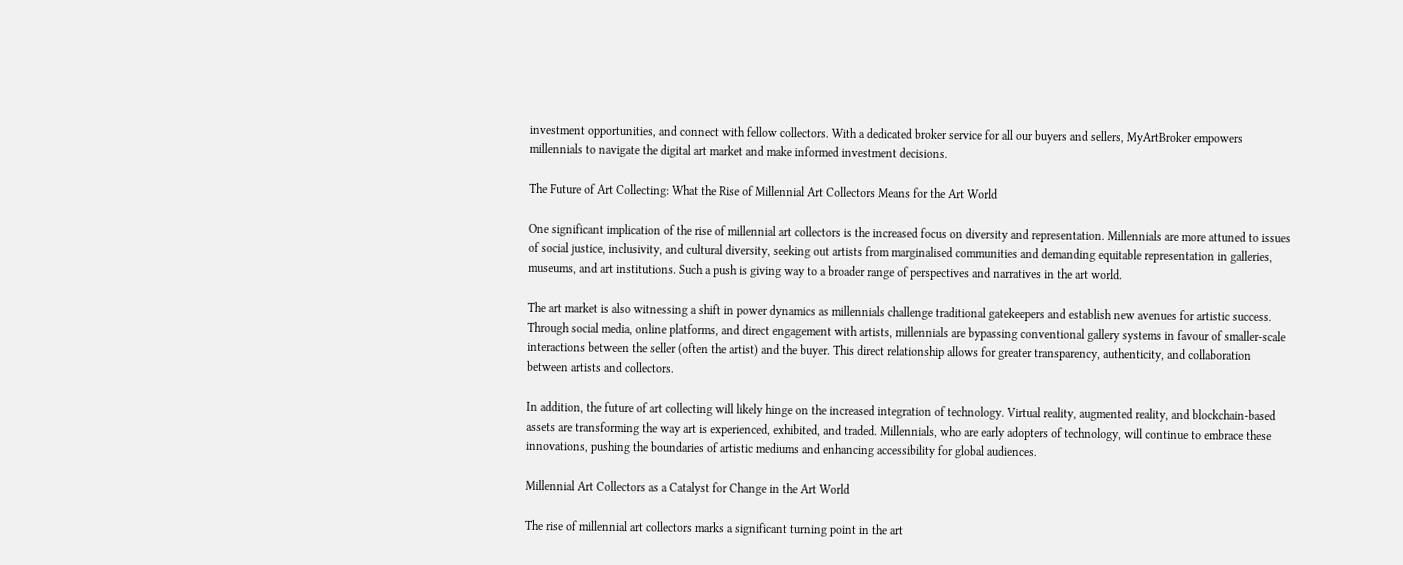investment opportunities, and connect with fellow collectors. With a dedicated broker service for all our buyers and sellers, MyArtBroker empowers millennials to navigate the digital art market and make informed investment decisions.

The Future of Art Collecting: What the Rise of Millennial Art Collectors Means for the Art World

One significant implication of the rise of millennial art collectors is the increased focus on diversity and representation. Millennials are more attuned to issues of social justice, inclusivity, and cultural diversity, seeking out artists from marginalised communities and demanding equitable representation in galleries, museums, and art institutions. Such a push is giving way to a broader range of perspectives and narratives in the art world.

The art market is also witnessing a shift in power dynamics as millennials challenge traditional gatekeepers and establish new avenues for artistic success. Through social media, online platforms, and direct engagement with artists, millennials are bypassing conventional gallery systems in favour of smaller-scale interactions between the seller (often the artist) and the buyer. This direct relationship allows for greater transparency, authenticity, and collaboration between artists and collectors.

In addition, the future of art collecting will likely hinge on the increased integration of technology. Virtual reality, augmented reality, and blockchain-based assets are transforming the way art is experienced, exhibited, and traded. Millennials, who are early adopters of technology, will continue to embrace these innovations, pushing the boundaries of artistic mediums and enhancing accessibility for global audiences.

Millennial Art Collectors as a Catalyst for Change in the Art World

The rise of millennial art collectors marks a significant turning point in the art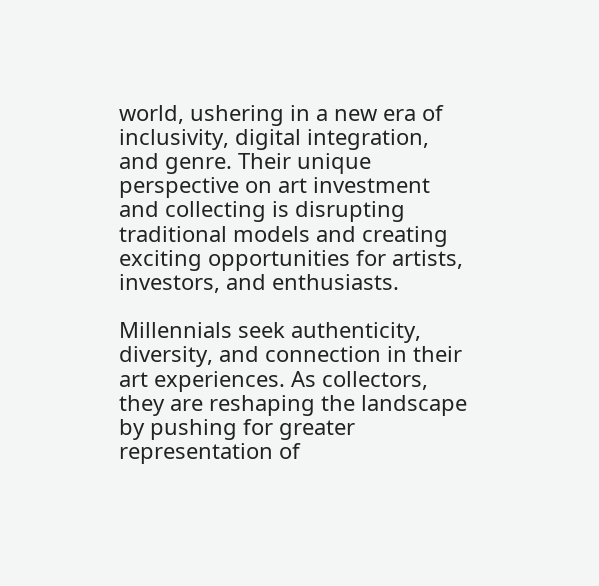world, ushering in a new era of inclusivity, digital integration, and genre. Their unique perspective on art investment and collecting is disrupting traditional models and creating exciting opportunities for artists, investors, and enthusiasts.

Millennials seek authenticity, diversity, and connection in their art experiences. As collectors, they are reshaping the landscape by pushing for greater representation of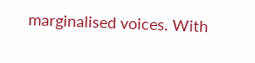marginalised voices. With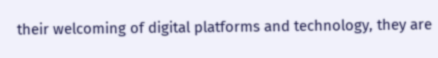their welcoming of digital platforms and technology, they are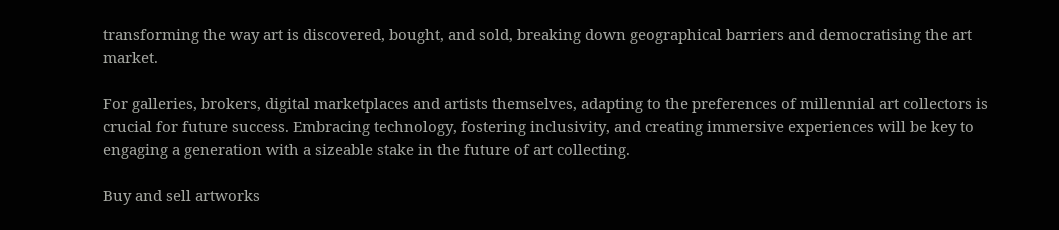transforming the way art is discovered, bought, and sold, breaking down geographical barriers and democratising the art market.

For galleries, brokers, digital marketplaces and artists themselves, adapting to the preferences of millennial art collectors is crucial for future success. Embracing technology, fostering inclusivity, and creating immersive experiences will be key to engaging a generation with a sizeable stake in the future of art collecting.

Buy and sell artworks